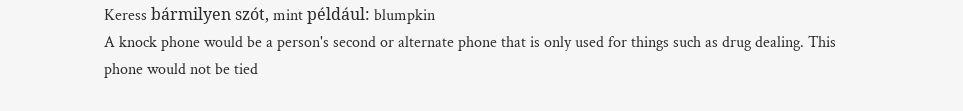Keress bármilyen szót, mint például: blumpkin
A knock phone would be a person's second or alternate phone that is only used for things such as drug dealing. This phone would not be tied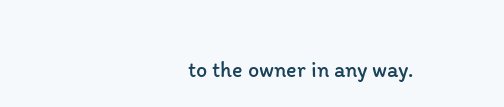to the owner in any way.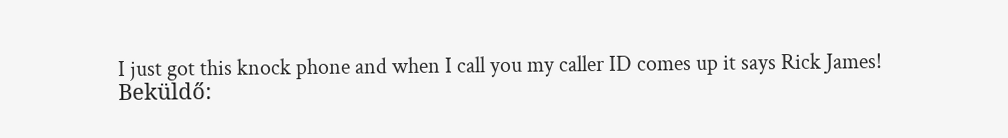I just got this knock phone and when I call you my caller ID comes up it says Rick James!
Beküldő: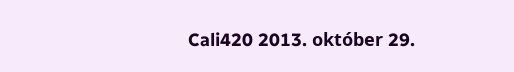Cali420 2013. október 29.